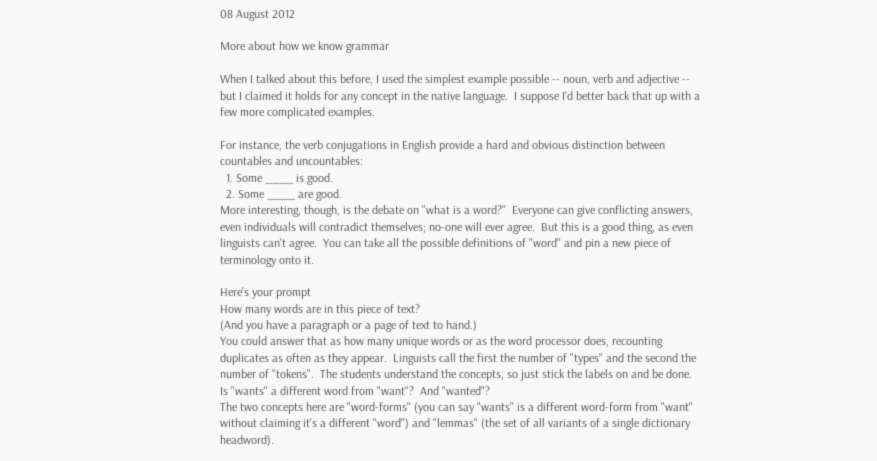08 August 2012

More about how we know grammar

When I talked about this before, I used the simplest example possible -- noun, verb and adjective -- but I claimed it holds for any concept in the native language.  I suppose I'd better back that up with a few more complicated examples.

For instance, the verb conjugations in English provide a hard and obvious distinction between countables and uncountables:
  1. Some ____ is good.
  2. Some ____ are good.
More interesting, though, is the debate on "what is a word?"  Everyone can give conflicting answers, even individuals will contradict themselves; no-one will ever agree.  But this is a good thing, as even linguists can't agree.  You can take all the possible definitions of "word" and pin a new piece of terminology onto it.

Here's your prompt
How many words are in this piece of text?
(And you have a paragraph or a page of text to hand.)
You could answer that as how many unique words or as the word processor does, recounting duplicates as often as they appear.  Linguists call the first the number of "types" and the second the number of "tokens".  The students understand the concepts, so just stick the labels on and be done.
Is "wants" a different word from "want"?  And "wanted"?
The two concepts here are "word-forms" (you can say "wants" is a different word-form from "want" without claiming it's a different "word") and "lemmas" (the set of all variants of a single dictionary headword).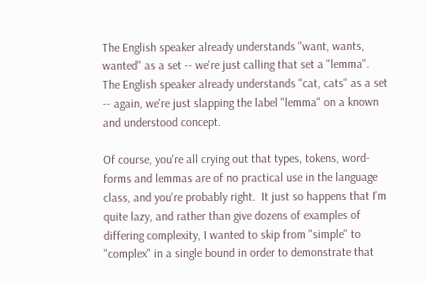The English speaker already understands "want, wants, wanted" as a set -- we're just calling that set a "lemma".  The English speaker already understands "cat, cats" as a set -- again, we're just slapping the label "lemma" on a known and understood concept.

Of course, you're all crying out that types, tokens, word-forms and lemmas are of no practical use in the language class, and you're probably right.  It just so happens that I'm quite lazy, and rather than give dozens of examples of differing complexity, I wanted to skip from "simple" to "complex" in a single bound in order to demonstrate that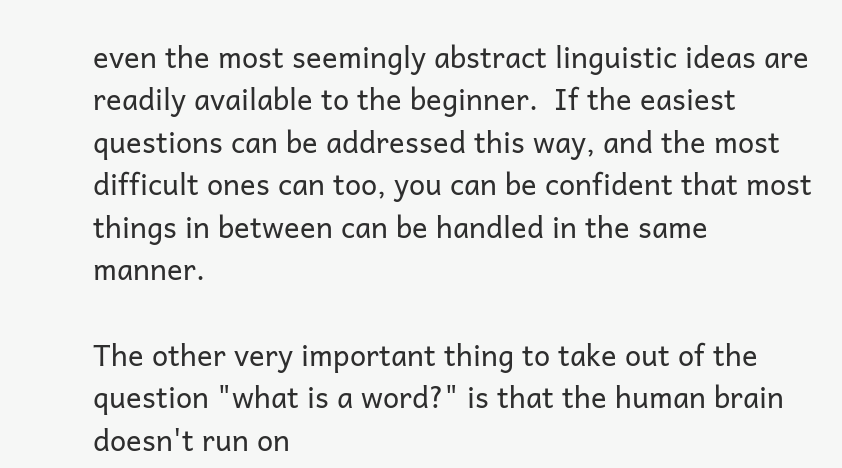even the most seemingly abstract linguistic ideas are readily available to the beginner.  If the easiest questions can be addressed this way, and the most difficult ones can too, you can be confident that most things in between can be handled in the same manner.

The other very important thing to take out of the question "what is a word?" is that the human brain doesn't run on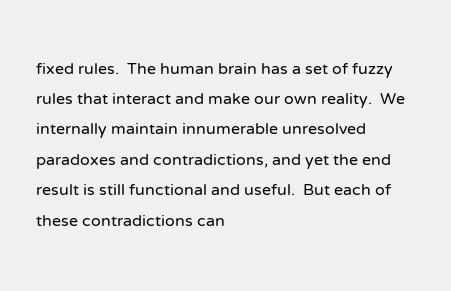fixed rules.  The human brain has a set of fuzzy rules that interact and make our own reality.  We internally maintain innumerable unresolved paradoxes and contradictions, and yet the end result is still functional and useful.  But each of these contradictions can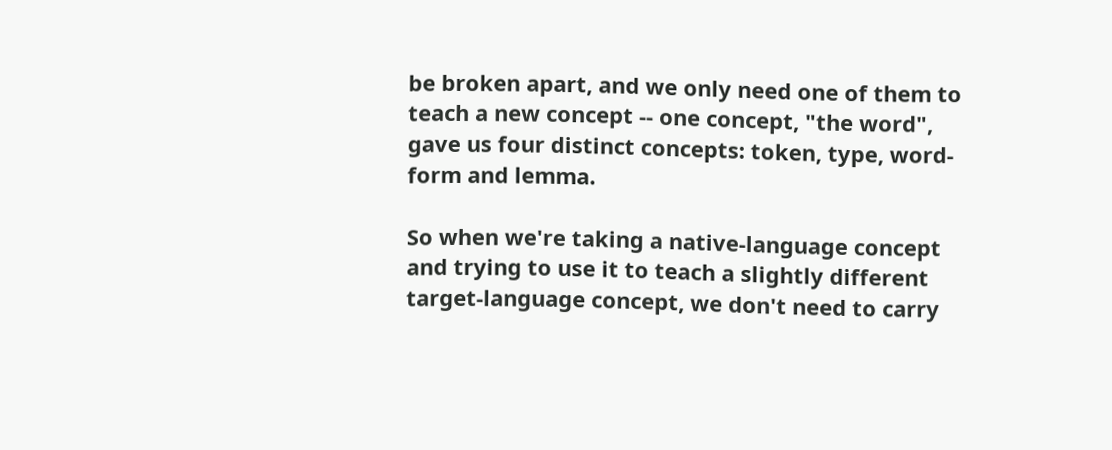be broken apart, and we only need one of them to teach a new concept -- one concept, "the word", gave us four distinct concepts: token, type, word-form and lemma.

So when we're taking a native-language concept and trying to use it to teach a slightly different target-language concept, we don't need to carry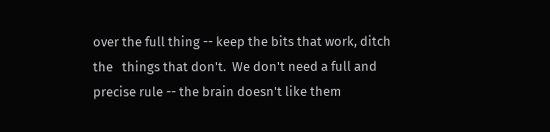over the full thing -- keep the bits that work, ditch the   things that don't.  We don't need a full and precise rule -- the brain doesn't like them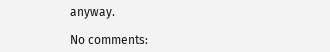anyway.

No comments: